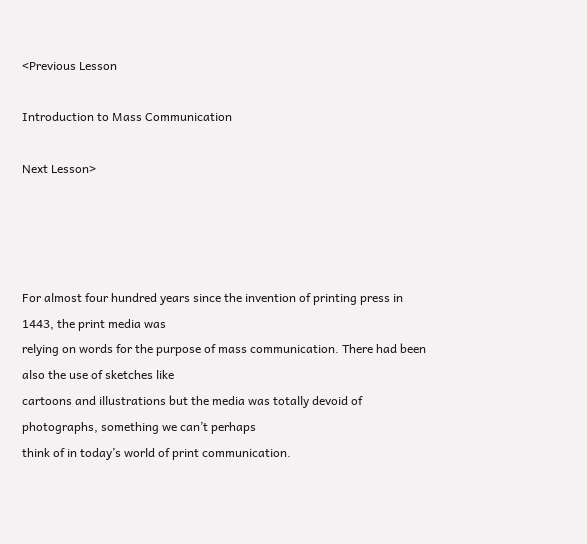<Previous Lesson

Introduction to Mass Communication

Next Lesson>




For almost four hundred years since the invention of printing press in 1443, the print media was
relying on words for the purpose of mass communication. There had been also the use of sketches like
cartoons and illustrations but the media was totally devoid of photographs, something we can’t perhaps
think of in today’s world of print communication.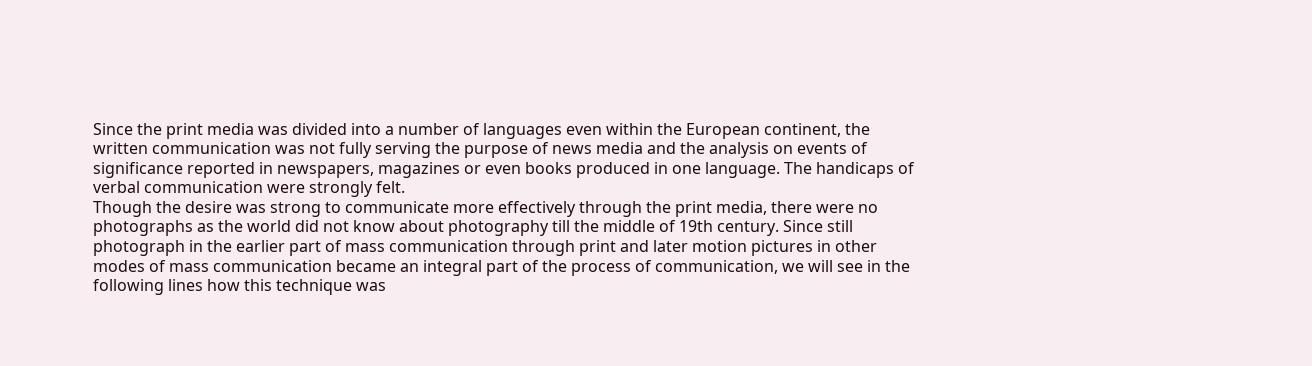Since the print media was divided into a number of languages even within the European continent, the
written communication was not fully serving the purpose of news media and the analysis on events of
significance reported in newspapers, magazines or even books produced in one language. The handicaps of
verbal communication were strongly felt.
Though the desire was strong to communicate more effectively through the print media, there were no
photographs as the world did not know about photography till the middle of 19th century. Since still
photograph in the earlier part of mass communication through print and later motion pictures in other
modes of mass communication became an integral part of the process of communication, we will see in the
following lines how this technique was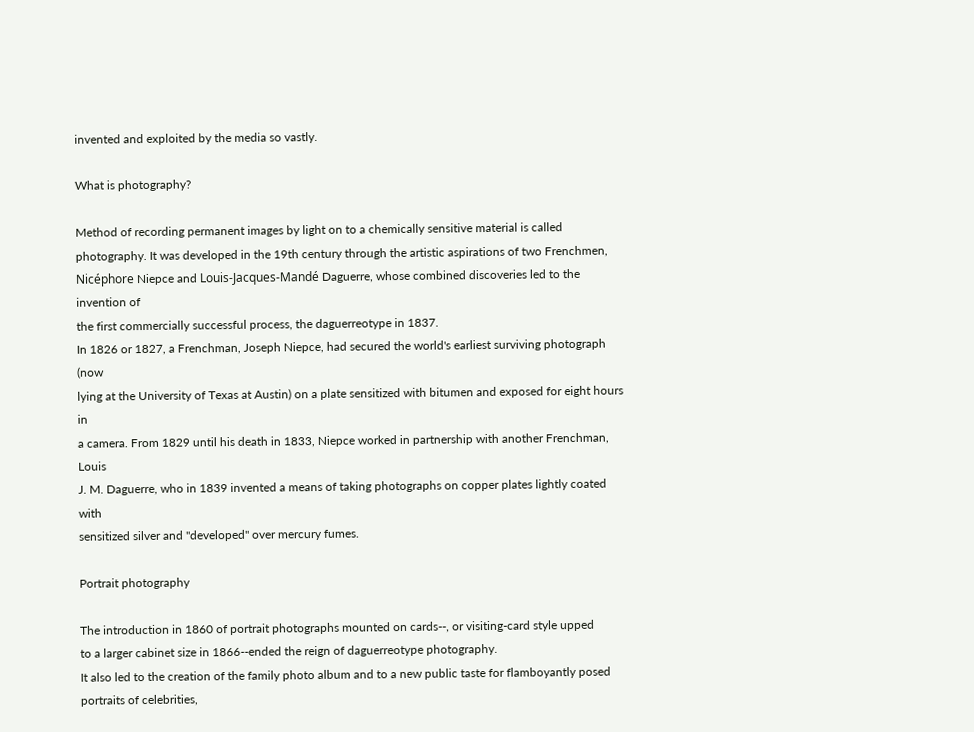invented and exploited by the media so vastly.

What is photography?

Method of recording permanent images by light on to a chemically sensitive material is called
photography. It was developed in the 19th century through the artistic aspirations of two Frenchmen,
Nicéphore Niepce and Louis-Jacques-Mandé Daguerre, whose combined discoveries led to the invention of
the first commercially successful process, the daguerreotype in 1837.
In 1826 or 1827, a Frenchman, Joseph Niepce, had secured the world's earliest surviving photograph (now
lying at the University of Texas at Austin) on a plate sensitized with bitumen and exposed for eight hours in
a camera. From 1829 until his death in 1833, Niepce worked in partnership with another Frenchman, Louis
J. M. Daguerre, who in 1839 invented a means of taking photographs on copper plates lightly coated with
sensitized silver and "developed" over mercury fumes.

Portrait photography

The introduction in 1860 of portrait photographs mounted on cards--, or visiting-card style upped
to a larger cabinet size in 1866--ended the reign of daguerreotype photography.
It also led to the creation of the family photo album and to a new public taste for flamboyantly posed portraits of celebrities,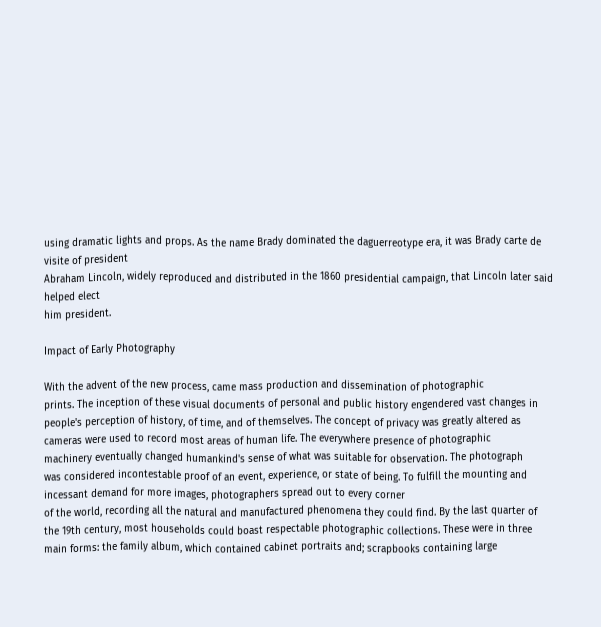using dramatic lights and props. As the name Brady dominated the daguerreotype era, it was Brady carte de visite of president
Abraham Lincoln, widely reproduced and distributed in the 1860 presidential campaign, that Lincoln later said helped elect
him president.

Impact of Early Photography

With the advent of the new process, came mass production and dissemination of photographic
prints. The inception of these visual documents of personal and public history engendered vast changes in
people's perception of history, of time, and of themselves. The concept of privacy was greatly altered as
cameras were used to record most areas of human life. The everywhere presence of photographic
machinery eventually changed humankind's sense of what was suitable for observation. The photograph
was considered incontestable proof of an event, experience, or state of being. To fulfill the mounting and incessant demand for more images, photographers spread out to every corner
of the world, recording all the natural and manufactured phenomena they could find. By the last quarter of
the 19th century, most households could boast respectable photographic collections. These were in three
main forms: the family album, which contained cabinet portraits and; scrapbooks containing large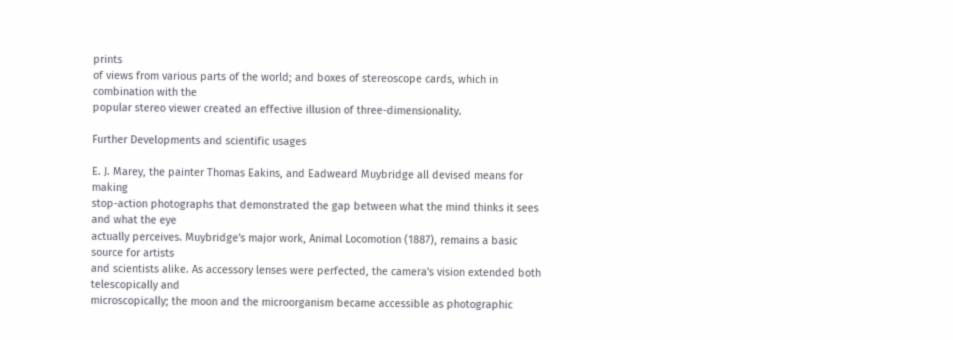prints
of views from various parts of the world; and boxes of stereoscope cards, which in combination with the
popular stereo viewer created an effective illusion of three-dimensionality.

Further Developments and scientific usages

E. J. Marey, the painter Thomas Eakins, and Eadweard Muybridge all devised means for making
stop-action photographs that demonstrated the gap between what the mind thinks it sees and what the eye
actually perceives. Muybridge's major work, Animal Locomotion (1887), remains a basic source for artists
and scientists alike. As accessory lenses were perfected, the camera's vision extended both telescopically and
microscopically; the moon and the microorganism became accessible as photographic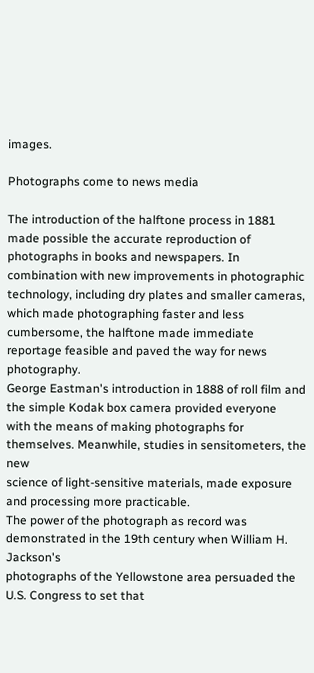images.

Photographs come to news media

The introduction of the halftone process in 1881 made possible the accurate reproduction of
photographs in books and newspapers. In combination with new improvements in photographic
technology, including dry plates and smaller cameras, which made photographing faster and less
cumbersome, the halftone made immediate reportage feasible and paved the way for news photography.
George Eastman's introduction in 1888 of roll film and the simple Kodak box camera provided everyone
with the means of making photographs for themselves. Meanwhile, studies in sensitometers, the new
science of light-sensitive materials, made exposure and processing more practicable.
The power of the photograph as record was demonstrated in the 19th century when William H. Jackson's
photographs of the Yellowstone area persuaded the U.S. Congress to set that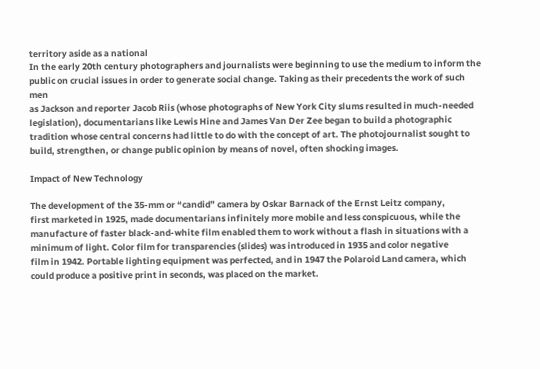territory aside as a national
In the early 20th century photographers and journalists were beginning to use the medium to inform the
public on crucial issues in order to generate social change. Taking as their precedents the work of such men
as Jackson and reporter Jacob Riis (whose photographs of New York City slums resulted in much-needed
legislation), documentarians like Lewis Hine and James Van Der Zee began to build a photographic
tradition whose central concerns had little to do with the concept of art. The photojournalist sought to
build, strengthen, or change public opinion by means of novel, often shocking images.

Impact of New Technology

The development of the 35-mm or “candid” camera by Oskar Barnack of the Ernst Leitz company,
first marketed in 1925, made documentarians infinitely more mobile and less conspicuous, while the
manufacture of faster black-and-white film enabled them to work without a flash in situations with a
minimum of light. Color film for transparencies (slides) was introduced in 1935 and color negative
film in 1942. Portable lighting equipment was perfected, and in 1947 the Polaroid Land camera, which
could produce a positive print in seconds, was placed on the market.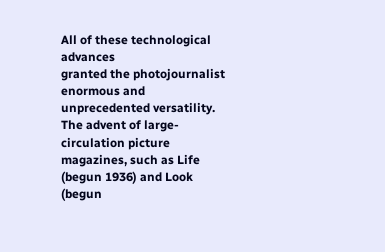All of these technological advances
granted the photojournalist enormous and unprecedented versatility.
The advent of large-circulation picture magazines, such as Life (begun 1936) and Look (begun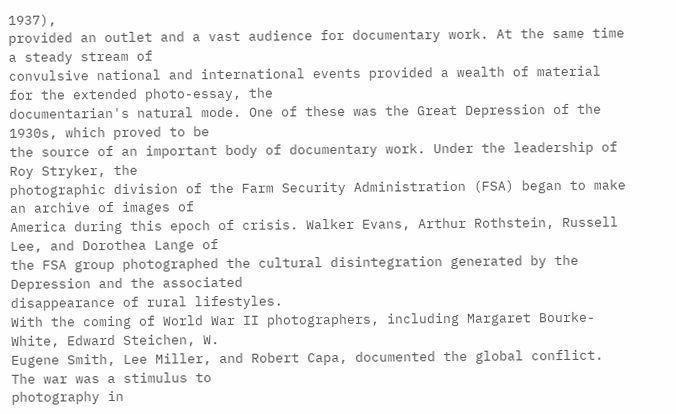1937),
provided an outlet and a vast audience for documentary work. At the same time a steady stream of
convulsive national and international events provided a wealth of material for the extended photo-essay, the
documentarian's natural mode. One of these was the Great Depression of the 1930s, which proved to be
the source of an important body of documentary work. Under the leadership of Roy Stryker, the
photographic division of the Farm Security Administration (FSA) began to make an archive of images of
America during this epoch of crisis. Walker Evans, Arthur Rothstein, Russell Lee, and Dorothea Lange of
the FSA group photographed the cultural disintegration generated by the Depression and the associated
disappearance of rural lifestyles.
With the coming of World War II photographers, including Margaret Bourke-White, Edward Steichen, W.
Eugene Smith, Lee Miller, and Robert Capa, documented the global conflict. The war was a stimulus to
photography in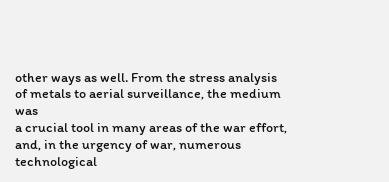other ways as well. From the stress analysis of metals to aerial surveillance, the medium was
a crucial tool in many areas of the war effort, and, in the urgency of war, numerous technological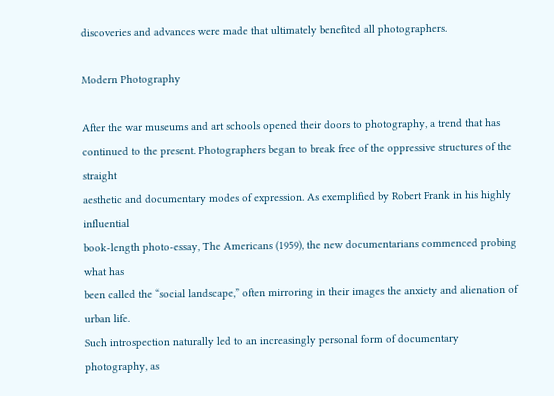discoveries and advances were made that ultimately benefited all photographers.

Modern Photography

After the war museums and art schools opened their doors to photography, a trend that has
continued to the present. Photographers began to break free of the oppressive structures of the straight
aesthetic and documentary modes of expression. As exemplified by Robert Frank in his highly influential
book-length photo-essay, The Americans (1959), the new documentarians commenced probing what has
been called the “social landscape,” often mirroring in their images the anxiety and alienation of urban life.
Such introspection naturally led to an increasingly personal form of documentary photography, as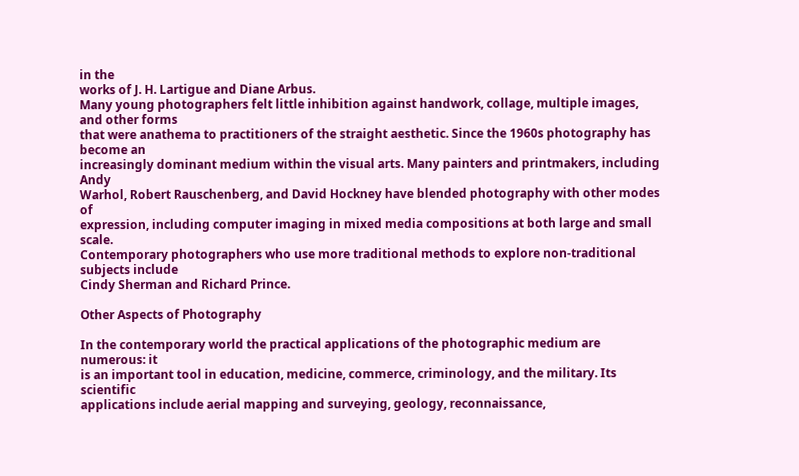in the
works of J. H. Lartigue and Diane Arbus.
Many young photographers felt little inhibition against handwork, collage, multiple images, and other forms
that were anathema to practitioners of the straight aesthetic. Since the 1960s photography has become an
increasingly dominant medium within the visual arts. Many painters and printmakers, including Andy
Warhol, Robert Rauschenberg, and David Hockney have blended photography with other modes of
expression, including computer imaging in mixed media compositions at both large and small scale.
Contemporary photographers who use more traditional methods to explore non-traditional subjects include
Cindy Sherman and Richard Prince.

Other Aspects of Photography

In the contemporary world the practical applications of the photographic medium are numerous: it
is an important tool in education, medicine, commerce, criminology, and the military. Its scientific
applications include aerial mapping and surveying, geology, reconnaissance,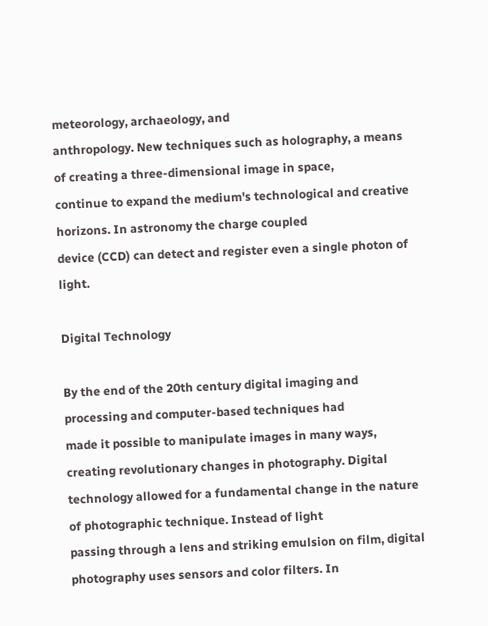meteorology, archaeology, and
anthropology. New techniques such as holography, a means of creating a three-dimensional image in space,
continue to expand the medium's technological and creative horizons. In astronomy the charge coupled
device (CCD) can detect and register even a single photon of light.

Digital Technology

By the end of the 20th century digital imaging and processing and computer-based techniques had
made it possible to manipulate images in many ways, creating revolutionary changes in photography. Digital
technology allowed for a fundamental change in the nature of photographic technique. Instead of light
passing through a lens and striking emulsion on film, digital photography uses sensors and color filters. In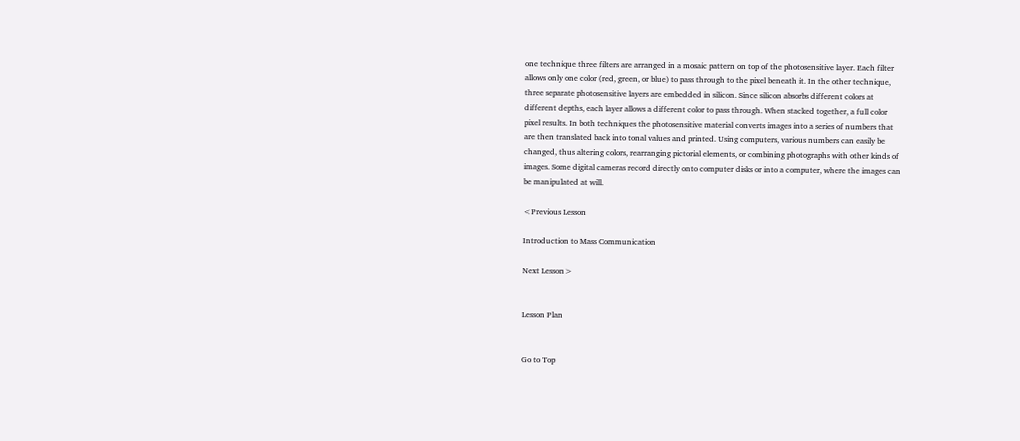one technique three filters are arranged in a mosaic pattern on top of the photosensitive layer. Each filter
allows only one color (red, green, or blue) to pass through to the pixel beneath it. In the other technique,
three separate photosensitive layers are embedded in silicon. Since silicon absorbs different colors at
different depths, each layer allows a different color to pass through. When stacked together, a full color
pixel results. In both techniques the photosensitive material converts images into a series of numbers that
are then translated back into tonal values and printed. Using computers, various numbers can easily be
changed, thus altering colors, rearranging pictorial elements, or combining photographs with other kinds of
images. Some digital cameras record directly onto computer disks or into a computer, where the images can
be manipulated at will.

<Previous Lesson

Introduction to Mass Communication

Next Lesson>


Lesson Plan


Go to Top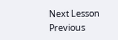Next Lesson
Previous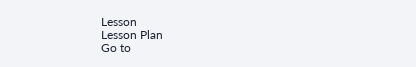Lesson
Lesson Plan
Go to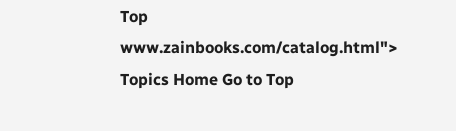Top
www.zainbooks.com/catalog.html"> Topics Home Go to Top